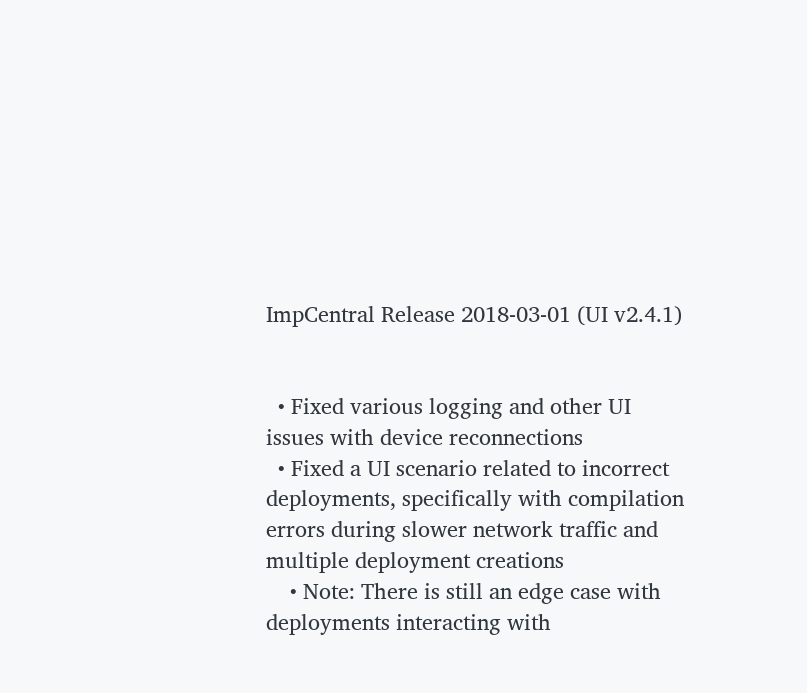ImpCentral Release 2018-03-01 (UI v2.4.1)


  • Fixed various logging and other UI issues with device reconnections
  • Fixed a UI scenario related to incorrect deployments, specifically with compilation errors during slower network traffic and multiple deployment creations
    • Note: There is still an edge case with deployments interacting with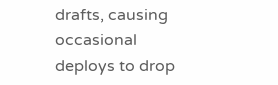drafts, causing occasional deploys to drop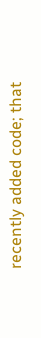recently added code; that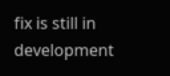fix is still in development